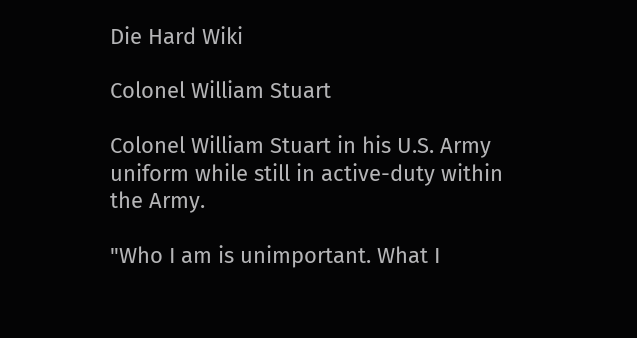Die Hard Wiki

Colonel William Stuart

Colonel William Stuart in his U.S. Army uniform while still in active-duty within the Army.

"Who I am is unimportant. What I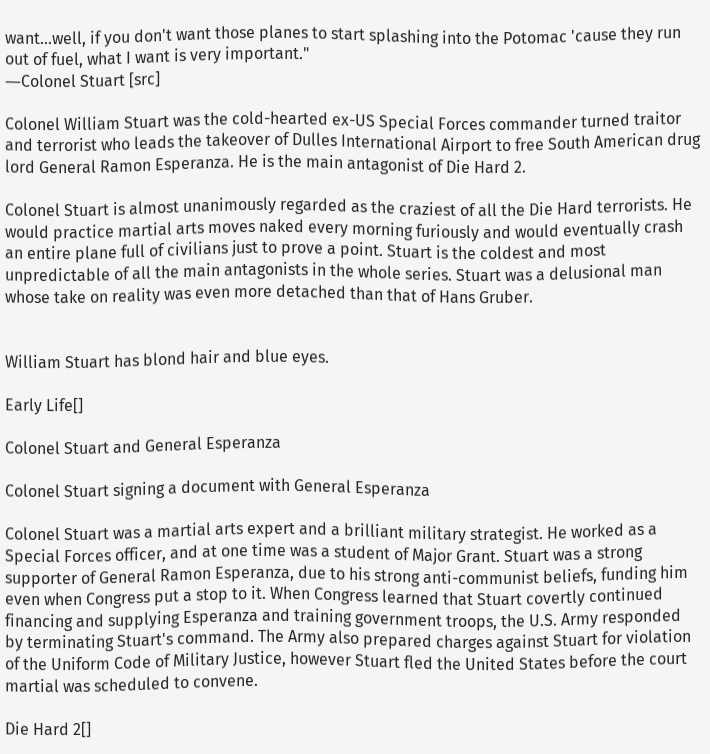want...well, if you don't want those planes to start splashing into the Potomac 'cause they run out of fuel, what I want is very important."
―Colonel Stuart [src]

Colonel William Stuart was the cold-hearted ex-US Special Forces commander turned traitor and terrorist who leads the takeover of Dulles International Airport to free South American drug lord General Ramon Esperanza. He is the main antagonist of Die Hard 2.

Colonel Stuart is almost unanimously regarded as the craziest of all the Die Hard terrorists. He would practice martial arts moves naked every morning furiously and would eventually crash an entire plane full of civilians just to prove a point. Stuart is the coldest and most unpredictable of all the main antagonists in the whole series. Stuart was a delusional man whose take on reality was even more detached than that of Hans Gruber.


William Stuart has blond hair and blue eyes.

Early Life[]

Colonel Stuart and General Esperanza

Colonel Stuart signing a document with General Esperanza

Colonel Stuart was a martial arts expert and a brilliant military strategist. He worked as a Special Forces officer, and at one time was a student of Major Grant. Stuart was a strong supporter of General Ramon Esperanza, due to his strong anti-communist beliefs, funding him even when Congress put a stop to it. When Congress learned that Stuart covertly continued financing and supplying Esperanza and training government troops, the U.S. Army responded by terminating Stuart's command. The Army also prepared charges against Stuart for violation of the Uniform Code of Military Justice, however Stuart fled the United States before the court martial was scheduled to convene.

Die Hard 2[]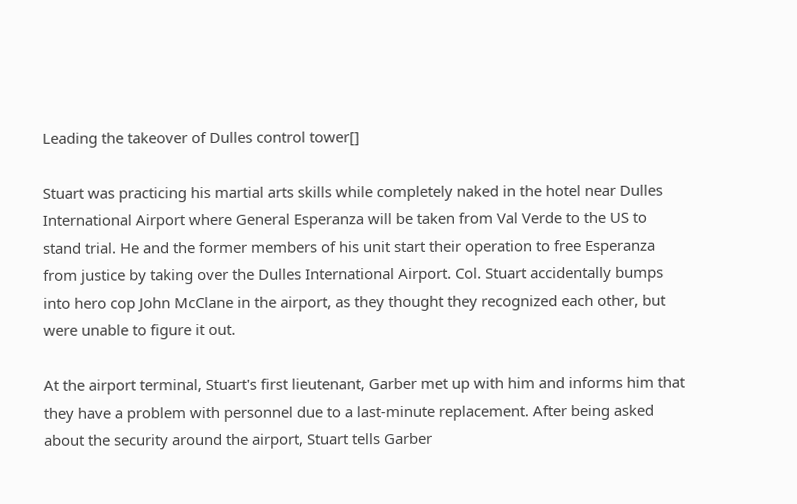Leading the takeover of Dulles control tower[]

Stuart was practicing his martial arts skills while completely naked in the hotel near Dulles International Airport where General Esperanza will be taken from Val Verde to the US to stand trial. He and the former members of his unit start their operation to free Esperanza from justice by taking over the Dulles International Airport. Col. Stuart accidentally bumps into hero cop John McClane in the airport, as they thought they recognized each other, but were unable to figure it out.

At the airport terminal, Stuart's first lieutenant, Garber met up with him and informs him that they have a problem with personnel due to a last-minute replacement. After being asked about the security around the airport, Stuart tells Garber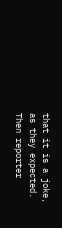that it is a joke, as they expected. Then reporter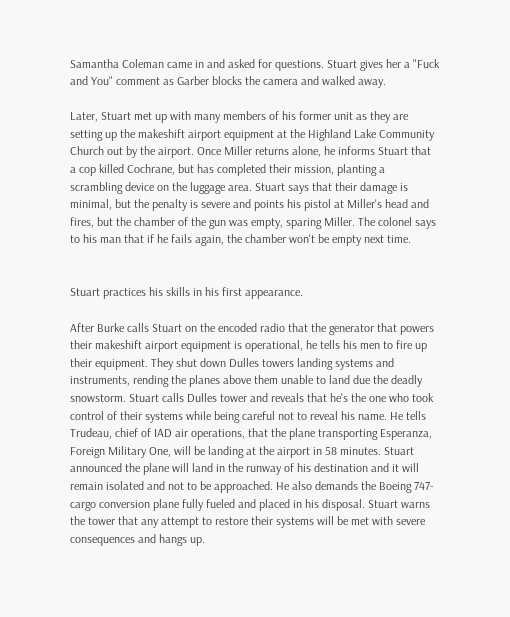Samantha Coleman came in and asked for questions. Stuart gives her a "Fuck and You" comment as Garber blocks the camera and walked away.

Later, Stuart met up with many members of his former unit as they are setting up the makeshift airport equipment at the Highland Lake Community Church out by the airport. Once Miller returns alone, he informs Stuart that a cop killed Cochrane, but has completed their mission, planting a scrambling device on the luggage area. Stuart says that their damage is minimal, but the penalty is severe and points his pistol at Miller's head and fires, but the chamber of the gun was empty, sparing Miller. The colonel says to his man that if he fails again, the chamber won't be empty next time.


Stuart practices his skills in his first appearance.

After Burke calls Stuart on the encoded radio that the generator that powers their makeshift airport equipment is operational, he tells his men to fire up their equipment. They shut down Dulles towers landing systems and instruments, rending the planes above them unable to land due the deadly snowstorm. Stuart calls Dulles tower and reveals that he's the one who took control of their systems while being careful not to reveal his name. He tells Trudeau, chief of IAD air operations, that the plane transporting Esperanza, Foreign Military One, will be landing at the airport in 58 minutes. Stuart announced the plane will land in the runway of his destination and it will remain isolated and not to be approached. He also demands the Boeing 747-cargo conversion plane fully fueled and placed in his disposal. Stuart warns the tower that any attempt to restore their systems will be met with severe consequences and hangs up.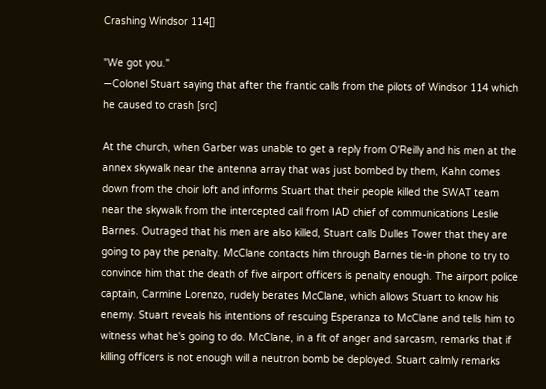Crashing Windsor 114[]

"We got you."
―Colonel Stuart saying that after the frantic calls from the pilots of Windsor 114 which he caused to crash [src]

At the church, when Garber was unable to get a reply from O'Reilly and his men at the annex skywalk near the antenna array that was just bombed by them, Kahn comes down from the choir loft and informs Stuart that their people killed the SWAT team near the skywalk from the intercepted call from IAD chief of communications Leslie Barnes. Outraged that his men are also killed, Stuart calls Dulles Tower that they are going to pay the penalty. McClane contacts him through Barnes tie-in phone to try to convince him that the death of five airport officers is penalty enough. The airport police captain, Carmine Lorenzo, rudely berates McClane, which allows Stuart to know his enemy. Stuart reveals his intentions of rescuing Esperanza to McClane and tells him to witness what he's going to do. McClane, in a fit of anger and sarcasm, remarks that if killing officers is not enough will a neutron bomb be deployed. Stuart calmly remarks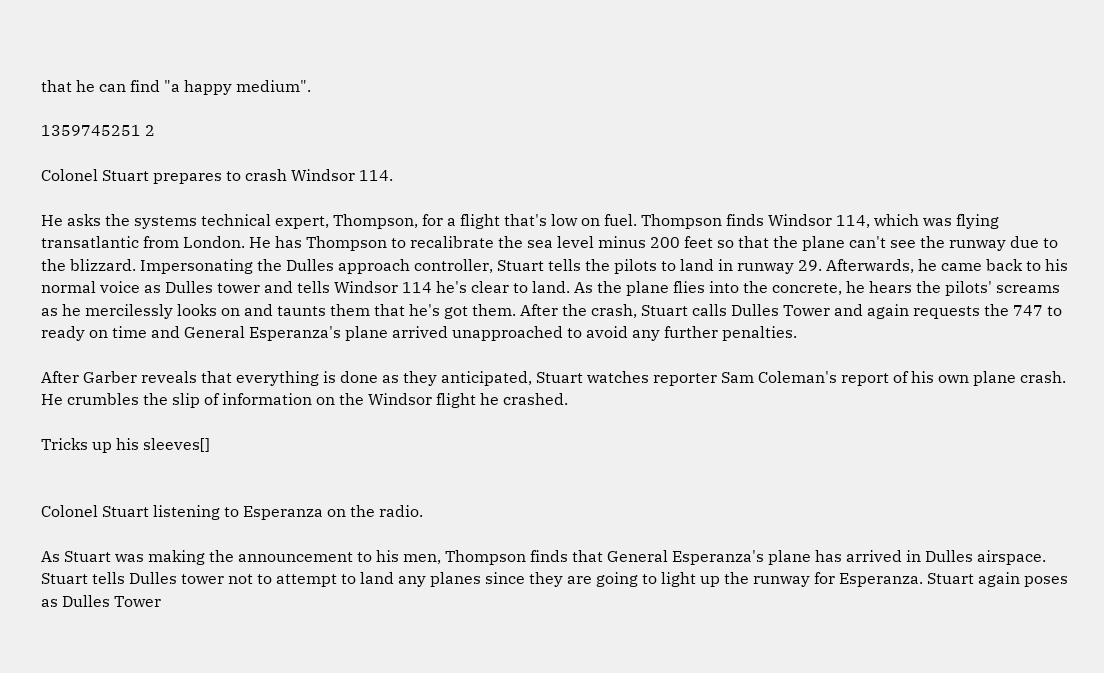that he can find "a happy medium".

1359745251 2

Colonel Stuart prepares to crash Windsor 114.

He asks the systems technical expert, Thompson, for a flight that's low on fuel. Thompson finds Windsor 114, which was flying transatlantic from London. He has Thompson to recalibrate the sea level minus 200 feet so that the plane can't see the runway due to the blizzard. Impersonating the Dulles approach controller, Stuart tells the pilots to land in runway 29. Afterwards, he came back to his normal voice as Dulles tower and tells Windsor 114 he's clear to land. As the plane flies into the concrete, he hears the pilots' screams as he mercilessly looks on and taunts them that he's got them. After the crash, Stuart calls Dulles Tower and again requests the 747 to ready on time and General Esperanza's plane arrived unapproached to avoid any further penalties.

After Garber reveals that everything is done as they anticipated, Stuart watches reporter Sam Coleman's report of his own plane crash. He crumbles the slip of information on the Windsor flight he crashed.

Tricks up his sleeves[]


Colonel Stuart listening to Esperanza on the radio.

As Stuart was making the announcement to his men, Thompson finds that General Esperanza's plane has arrived in Dulles airspace. Stuart tells Dulles tower not to attempt to land any planes since they are going to light up the runway for Esperanza. Stuart again poses as Dulles Tower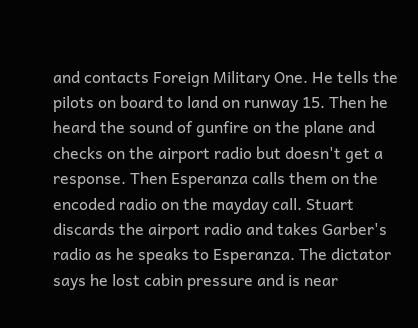and contacts Foreign Military One. He tells the pilots on board to land on runway 15. Then he heard the sound of gunfire on the plane and checks on the airport radio but doesn't get a response. Then Esperanza calls them on the encoded radio on the mayday call. Stuart discards the airport radio and takes Garber's radio as he speaks to Esperanza. The dictator says he lost cabin pressure and is near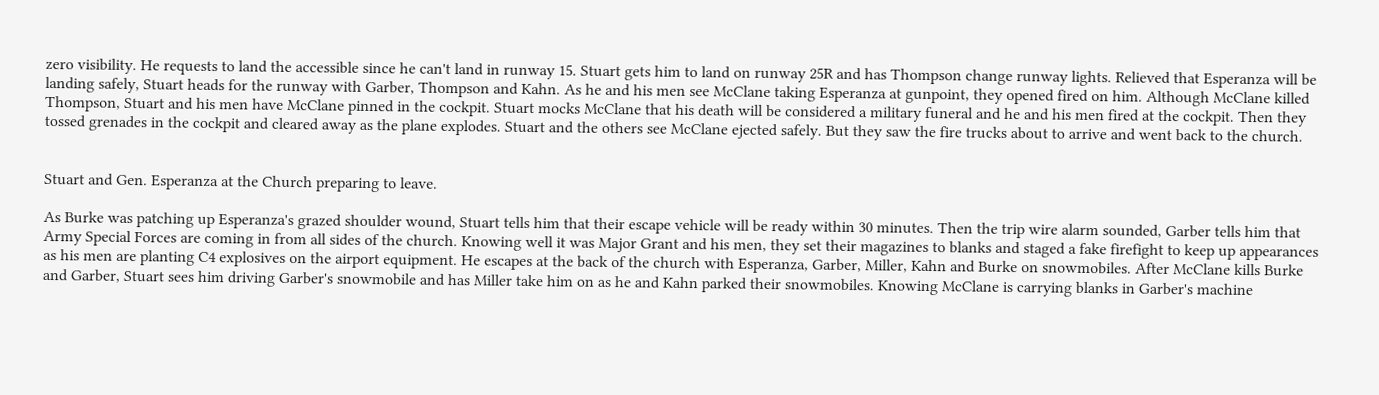zero visibility. He requests to land the accessible since he can't land in runway 15. Stuart gets him to land on runway 25R and has Thompson change runway lights. Relieved that Esperanza will be landing safely, Stuart heads for the runway with Garber, Thompson and Kahn. As he and his men see McClane taking Esperanza at gunpoint, they opened fired on him. Although McClane killed Thompson, Stuart and his men have McClane pinned in the cockpit. Stuart mocks McClane that his death will be considered a military funeral and he and his men fired at the cockpit. Then they tossed grenades in the cockpit and cleared away as the plane explodes. Stuart and the others see McClane ejected safely. But they saw the fire trucks about to arrive and went back to the church.


Stuart and Gen. Esperanza at the Church preparing to leave.

As Burke was patching up Esperanza's grazed shoulder wound, Stuart tells him that their escape vehicle will be ready within 30 minutes. Then the trip wire alarm sounded, Garber tells him that Army Special Forces are coming in from all sides of the church. Knowing well it was Major Grant and his men, they set their magazines to blanks and staged a fake firefight to keep up appearances as his men are planting C4 explosives on the airport equipment. He escapes at the back of the church with Esperanza, Garber, Miller, Kahn and Burke on snowmobiles. After McClane kills Burke and Garber, Stuart sees him driving Garber's snowmobile and has Miller take him on as he and Kahn parked their snowmobiles. Knowing McClane is carrying blanks in Garber's machine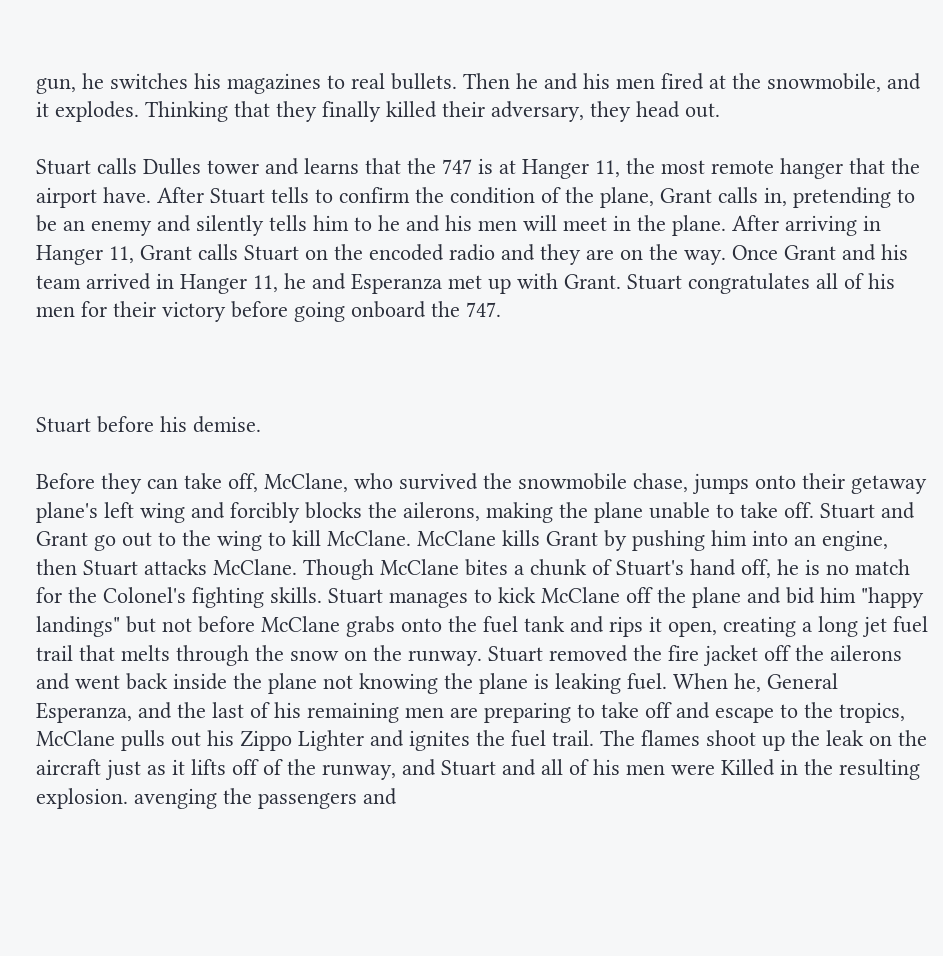gun, he switches his magazines to real bullets. Then he and his men fired at the snowmobile, and it explodes. Thinking that they finally killed their adversary, they head out.

Stuart calls Dulles tower and learns that the 747 is at Hanger 11, the most remote hanger that the airport have. After Stuart tells to confirm the condition of the plane, Grant calls in, pretending to be an enemy and silently tells him to he and his men will meet in the plane. After arriving in Hanger 11, Grant calls Stuart on the encoded radio and they are on the way. Once Grant and his team arrived in Hanger 11, he and Esperanza met up with Grant. Stuart congratulates all of his men for their victory before going onboard the 747.



Stuart before his demise.

Before they can take off, McClane, who survived the snowmobile chase, jumps onto their getaway plane's left wing and forcibly blocks the ailerons, making the plane unable to take off. Stuart and Grant go out to the wing to kill McClane. McClane kills Grant by pushing him into an engine, then Stuart attacks McClane. Though McClane bites a chunk of Stuart's hand off, he is no match for the Colonel's fighting skills. Stuart manages to kick McClane off the plane and bid him "happy landings" but not before McClane grabs onto the fuel tank and rips it open, creating a long jet fuel trail that melts through the snow on the runway. Stuart removed the fire jacket off the ailerons and went back inside the plane not knowing the plane is leaking fuel. When he, General Esperanza, and the last of his remaining men are preparing to take off and escape to the tropics, McClane pulls out his Zippo Lighter and ignites the fuel trail. The flames shoot up the leak on the aircraft just as it lifts off of the runway, and Stuart and all of his men were Killed in the resulting explosion. avenging the passengers and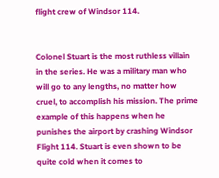flight crew of Windsor 114.


Colonel Stuart is the most ruthless villain in the series. He was a military man who will go to any lengths, no matter how cruel, to accomplish his mission. The prime example of this happens when he punishes the airport by crashing Windsor Flight 114. Stuart is even shown to be quite cold when it comes to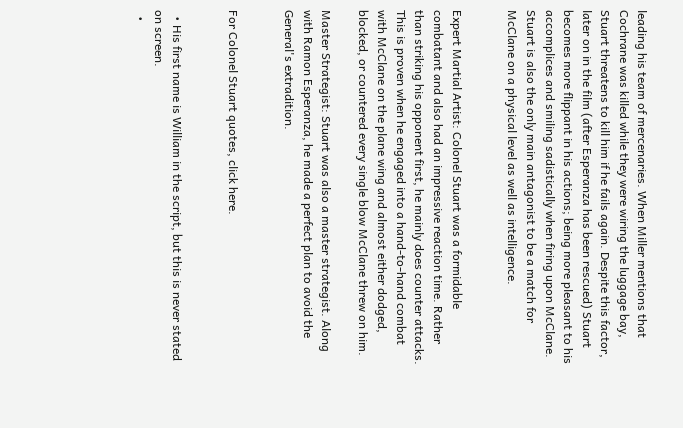leading his team of mercenaries. When Miller mentions that Cochrane was killed while they were wiring the luggage bay, Stuart threatens to kill him if he fails again. Despite this factor, later on in the film (after Esperanza has been rescued) Stuart becomes more flippant in his actions; being more pleasant to his accomplices and smiling sadistically when firing upon McClane. Stuart is also the only main antagonist to be a match for McClane on a physical level as well as intelligence.


Expert Martial Artist: Colonel Stuart was a formidable combatant and also had an impressive reaction time. Rather than striking his opponent first, he mainly does counter attacks. This is proven when he engaged into a hand-to-hand combat with McClane on the plane wing and almost either dodged, blocked, or countered every single blow McClane threw on him.

Master Strategist: Stuart was also a master strategist. Along with Ramon Esperanza, he made a perfect plan to avoid the General's extradition.


For Colonel Stuart quotes, click here.


  • His first name is William in the script, but this is never stated on screen.
  •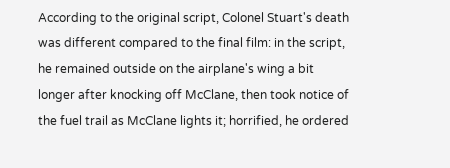According to the original script, Colonel Stuart's death was different compared to the final film: in the script, he remained outside on the airplane's wing a bit longer after knocking off McClane, then took notice of the fuel trail as McClane lights it; horrified, he ordered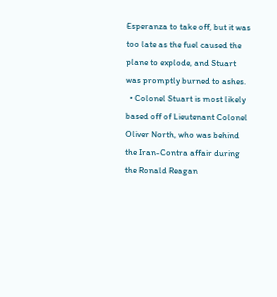Esperanza to take off, but it was too late as the fuel caused the plane to explode, and Stuart was promptly burned to ashes.
  • Colonel Stuart is most likely based off of Lieutenant Colonel Oliver North, who was behind the Iran-Contra affair during the Ronald Reagan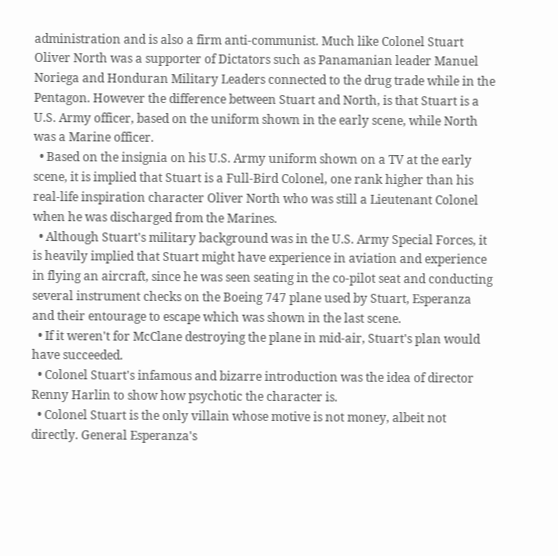administration and is also a firm anti-communist. Much like Colonel Stuart Oliver North was a supporter of Dictators such as Panamanian leader Manuel Noriega and Honduran Military Leaders connected to the drug trade while in the Pentagon. However the difference between Stuart and North, is that Stuart is a U.S. Army officer, based on the uniform shown in the early scene, while North was a Marine officer.
  • Based on the insignia on his U.S. Army uniform shown on a TV at the early scene, it is implied that Stuart is a Full-Bird Colonel, one rank higher than his real-life inspiration character Oliver North who was still a Lieutenant Colonel when he was discharged from the Marines.
  • Although Stuart's military background was in the U.S. Army Special Forces, it is heavily implied that Stuart might have experience in aviation and experience in flying an aircraft, since he was seen seating in the co-pilot seat and conducting several instrument checks on the Boeing 747 plane used by Stuart, Esperanza and their entourage to escape which was shown in the last scene.
  • If it weren't for McClane destroying the plane in mid-air, Stuart's plan would have succeeded.
  • Colonel Stuart's infamous and bizarre introduction was the idea of director Renny Harlin to show how psychotic the character is.
  • Colonel Stuart is the only villain whose motive is not money, albeit not directly. General Esperanza's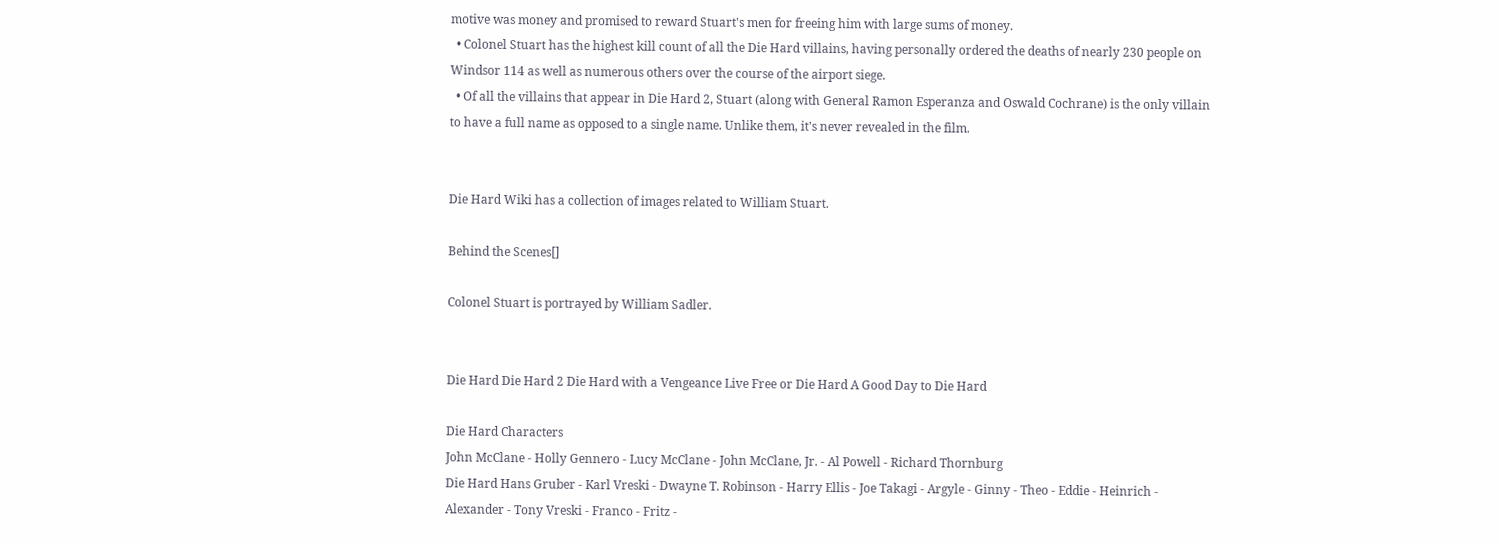motive was money and promised to reward Stuart's men for freeing him with large sums of money.
  • Colonel Stuart has the highest kill count of all the Die Hard villains, having personally ordered the deaths of nearly 230 people on Windsor 114 as well as numerous others over the course of the airport siege.
  • Of all the villains that appear in Die Hard 2, Stuart (along with General Ramon Esperanza and Oswald Cochrane) is the only villain to have a full name as opposed to a single name. Unlike them, it's never revealed in the film.


Die Hard Wiki has a collection of images related to William Stuart.

Behind the Scenes[]

Colonel Stuart is portrayed by William Sadler.


Die Hard Die Hard 2 Die Hard with a Vengeance Live Free or Die Hard A Good Day to Die Hard

Die Hard Characters
John McClane - Holly Gennero - Lucy McClane - John McClane, Jr. - Al Powell - Richard Thornburg
Die Hard Hans Gruber - Karl Vreski - Dwayne T. Robinson - Harry Ellis - Joe Takagi - Argyle - Ginny - Theo - Eddie - Heinrich - Alexander - Tony Vreski - Franco - Fritz -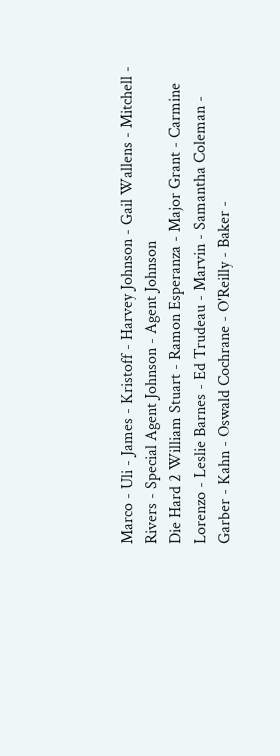Marco - Uli - James - Kristoff - Harvey Johnson - Gail Wallens - Mitchell - Rivers - Special Agent Johnson - Agent Johnson
Die Hard 2 William Stuart - Ramon Esperanza - Major Grant - Carmine Lorenzo - Leslie Barnes - Ed Trudeau - Marvin - Samantha Coleman - Garber - Kahn - Oswald Cochrane - O'Reilly - Baker -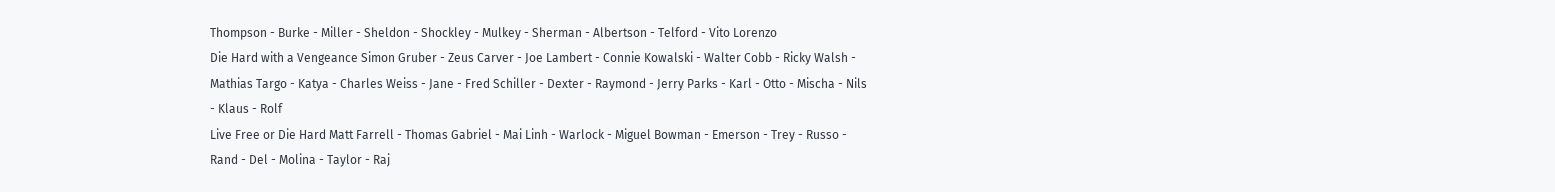Thompson - Burke - Miller - Sheldon - Shockley - Mulkey - Sherman - Albertson - Telford - Vito Lorenzo
Die Hard with a Vengeance Simon Gruber - Zeus Carver - Joe Lambert - Connie Kowalski - Walter Cobb - Ricky Walsh - Mathias Targo - Katya - Charles Weiss - Jane - Fred Schiller - Dexter - Raymond - Jerry Parks - Karl - Otto - Mischa - Nils - Klaus - Rolf
Live Free or Die Hard Matt Farrell - Thomas Gabriel - Mai Linh - Warlock - Miguel Bowman - Emerson - Trey - Russo - Rand - Del - Molina - Taylor - Raj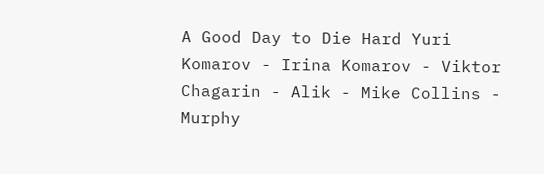A Good Day to Die Hard Yuri Komarov - Irina Komarov - Viktor Chagarin - Alik - Mike Collins - Murphy